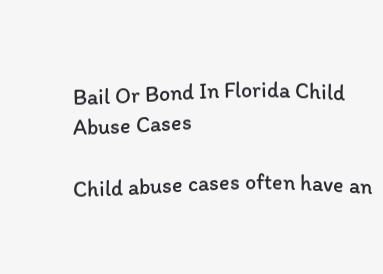Bail Or Bond In Florida Child Abuse Cases

Child abuse cases often have an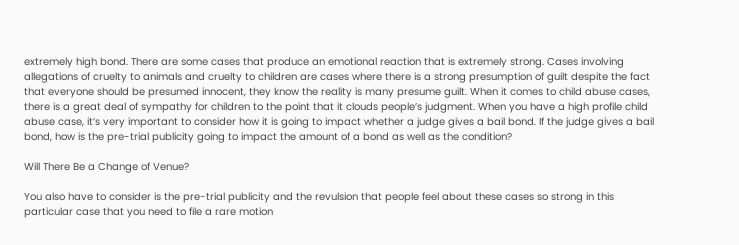extremely high bond. There are some cases that produce an emotional reaction that is extremely strong. Cases involving allegations of cruelty to animals and cruelty to children are cases where there is a strong presumption of guilt despite the fact that everyone should be presumed innocent, they know the reality is many presume guilt. When it comes to child abuse cases, there is a great deal of sympathy for children to the point that it clouds people’s judgment. When you have a high profile child abuse case, it’s very important to consider how it is going to impact whether a judge gives a bail bond. If the judge gives a bail bond, how is the pre-trial publicity going to impact the amount of a bond as well as the condition?

Will There Be a Change of Venue?

You also have to consider is the pre-trial publicity and the revulsion that people feel about these cases so strong in this particular case that you need to file a rare motion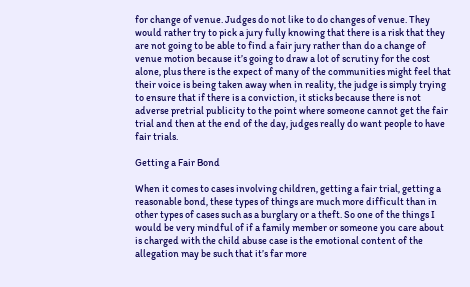for change of venue. Judges do not like to do changes of venue. They would rather try to pick a jury fully knowing that there is a risk that they are not going to be able to find a fair jury rather than do a change of venue motion because it’s going to draw a lot of scrutiny for the cost alone, plus there is the expect of many of the communities might feel that their voice is being taken away when in reality, the judge is simply trying to ensure that if there is a conviction, it sticks because there is not adverse pretrial publicity to the point where someone cannot get the fair trial and then at the end of the day, judges really do want people to have fair trials.

Getting a Fair Bond

When it comes to cases involving children, getting a fair trial, getting a reasonable bond, these types of things are much more difficult than in other types of cases such as a burglary or a theft. So one of the things I would be very mindful of if a family member or someone you care about is charged with the child abuse case is the emotional content of the allegation may be such that it’s far more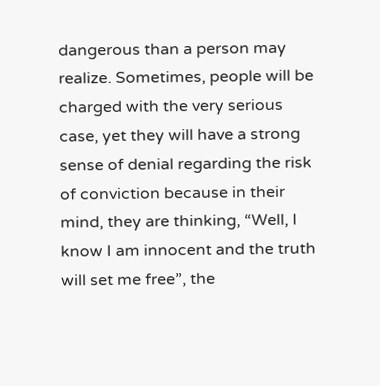dangerous than a person may realize. Sometimes, people will be charged with the very serious case, yet they will have a strong sense of denial regarding the risk of conviction because in their mind, they are thinking, “Well, I know I am innocent and the truth will set me free”, the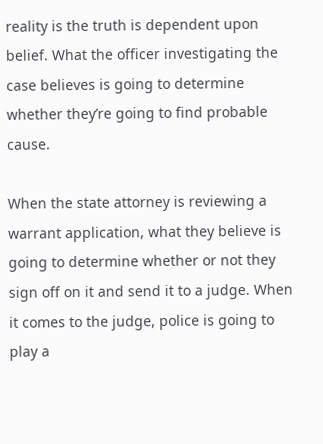reality is the truth is dependent upon belief. What the officer investigating the case believes is going to determine whether they’re going to find probable cause.

When the state attorney is reviewing a warrant application, what they believe is going to determine whether or not they sign off on it and send it to a judge. When it comes to the judge, police is going to play a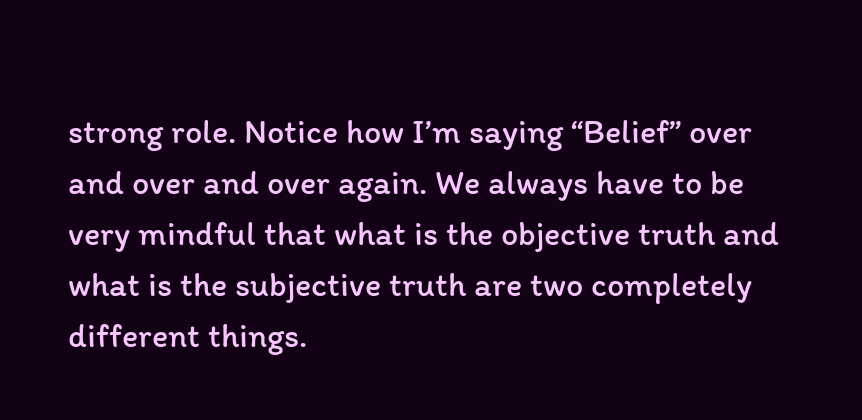strong role. Notice how I’m saying “Belief” over and over and over again. We always have to be very mindful that what is the objective truth and what is the subjective truth are two completely different things.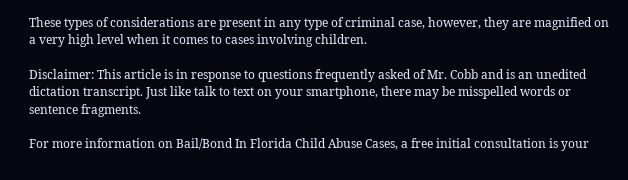These types of considerations are present in any type of criminal case, however, they are magnified on a very high level when it comes to cases involving children.

Disclaimer: This article is in response to questions frequently asked of Mr. Cobb and is an unedited dictation transcript. Just like talk to text on your smartphone, there may be misspelled words or sentence fragments.

For more information on Bail/Bond In Florida Child Abuse Cases, a free initial consultation is your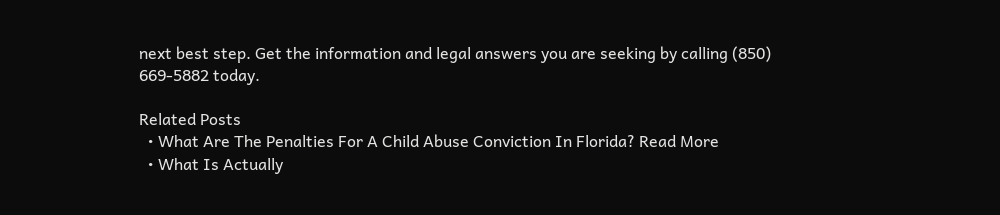next best step. Get the information and legal answers you are seeking by calling (850) 669-5882 today.

Related Posts
  • What Are The Penalties For A Child Abuse Conviction In Florida? Read More
  • What Is Actually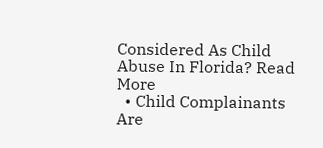Considered As Child Abuse In Florida? Read More
  • Child Complainants Are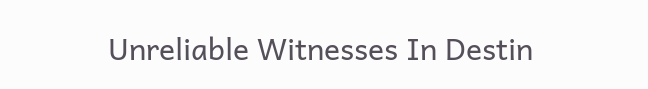Unreliable Witnesses In Destin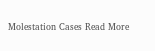Molestation Cases Read More